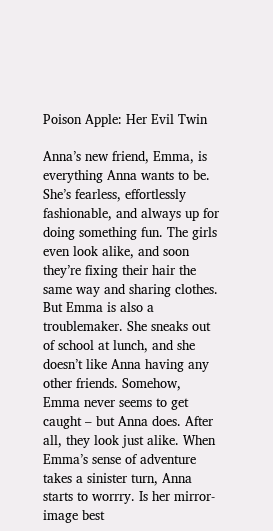Poison Apple: Her Evil Twin

Anna’s new friend, Emma, is everything Anna wants to be. She’s fearless, effortlessly fashionable, and always up for doing something fun. The girls even look alike, and soon they’re fixing their hair the same way and sharing clothes. But Emma is also a troublemaker. She sneaks out of school at lunch, and she doesn’t like Anna having any other friends. Somehow, Emma never seems to get caught – but Anna does. After all, they look just alike. When Emma’s sense of adventure takes a sinister turn, Anna starts to worrry. Is her mirror-image best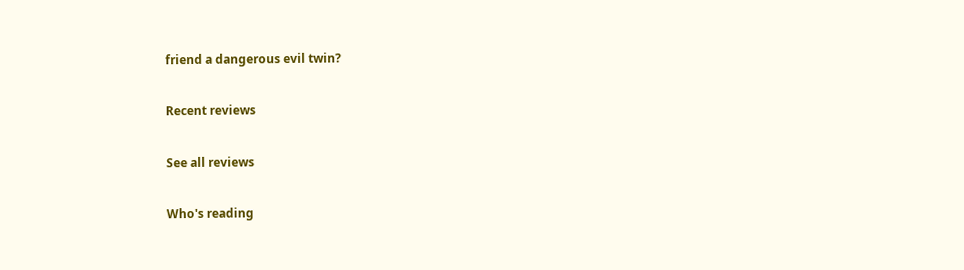friend a dangerous evil twin?

Recent reviews

See all reviews

Who's reading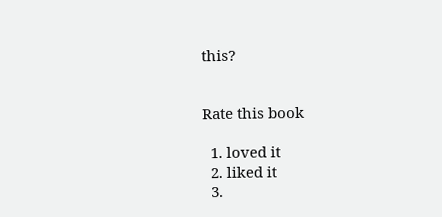this?


Rate this book

  1. loved it
  2. liked it
  3.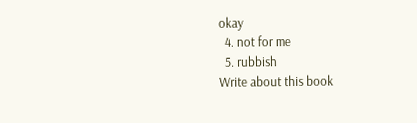okay
  4. not for me
  5. rubbish
Write about this book